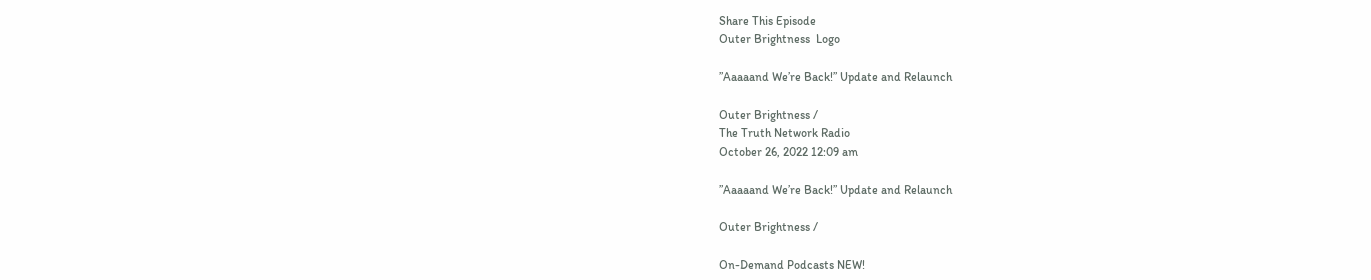Share This Episode
Outer Brightness  Logo

”Aaaaand We’re Back!” Update and Relaunch

Outer Brightness /
The Truth Network Radio
October 26, 2022 12:09 am

”Aaaaand We’re Back!” Update and Relaunch

Outer Brightness /

On-Demand Podcasts NEW!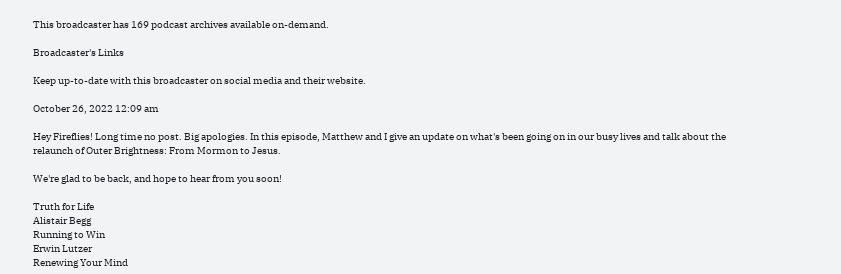This broadcaster has 169 podcast archives available on-demand.

Broadcaster's Links

Keep up-to-date with this broadcaster on social media and their website.

October 26, 2022 12:09 am

Hey Fireflies! Long time no post. Big apologies. In this episode, Matthew and I give an update on what's been going on in our busy lives and talk about the relaunch of Outer Brightness: From Mormon to Jesus.

We're glad to be back, and hope to hear from you soon!

Truth for Life
Alistair Begg
Running to Win
Erwin Lutzer
Renewing Your Mind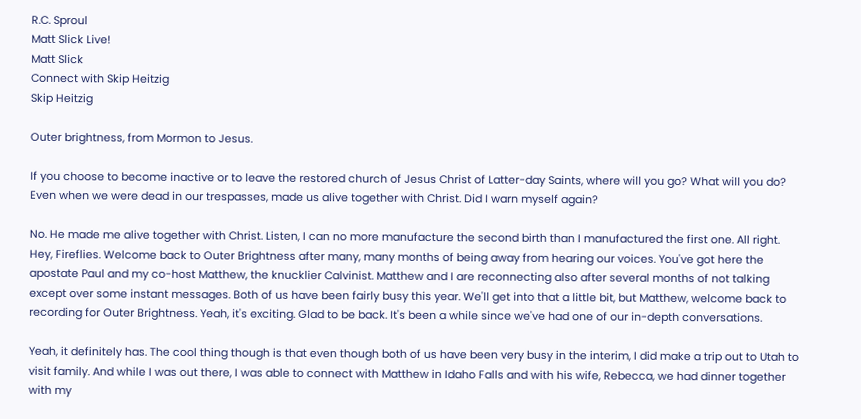R.C. Sproul
Matt Slick Live!
Matt Slick
Connect with Skip Heitzig
Skip Heitzig

Outer brightness, from Mormon to Jesus.

If you choose to become inactive or to leave the restored church of Jesus Christ of Latter-day Saints, where will you go? What will you do? Even when we were dead in our trespasses, made us alive together with Christ. Did I warn myself again?

No. He made me alive together with Christ. Listen, I can no more manufacture the second birth than I manufactured the first one. All right. Hey, Fireflies. Welcome back to Outer Brightness after many, many months of being away from hearing our voices. You've got here the apostate Paul and my co-host Matthew, the knucklier Calvinist. Matthew and I are reconnecting also after several months of not talking except over some instant messages. Both of us have been fairly busy this year. We'll get into that a little bit, but Matthew, welcome back to recording for Outer Brightness. Yeah, it's exciting. Glad to be back. It's been a while since we've had one of our in-depth conversations.

Yeah, it definitely has. The cool thing though is that even though both of us have been very busy in the interim, I did make a trip out to Utah to visit family. And while I was out there, I was able to connect with Matthew in Idaho Falls and with his wife, Rebecca, we had dinner together with my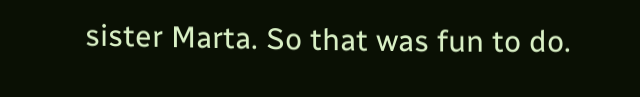sister Marta. So that was fun to do.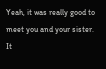Yeah, it was really good to meet you and your sister. It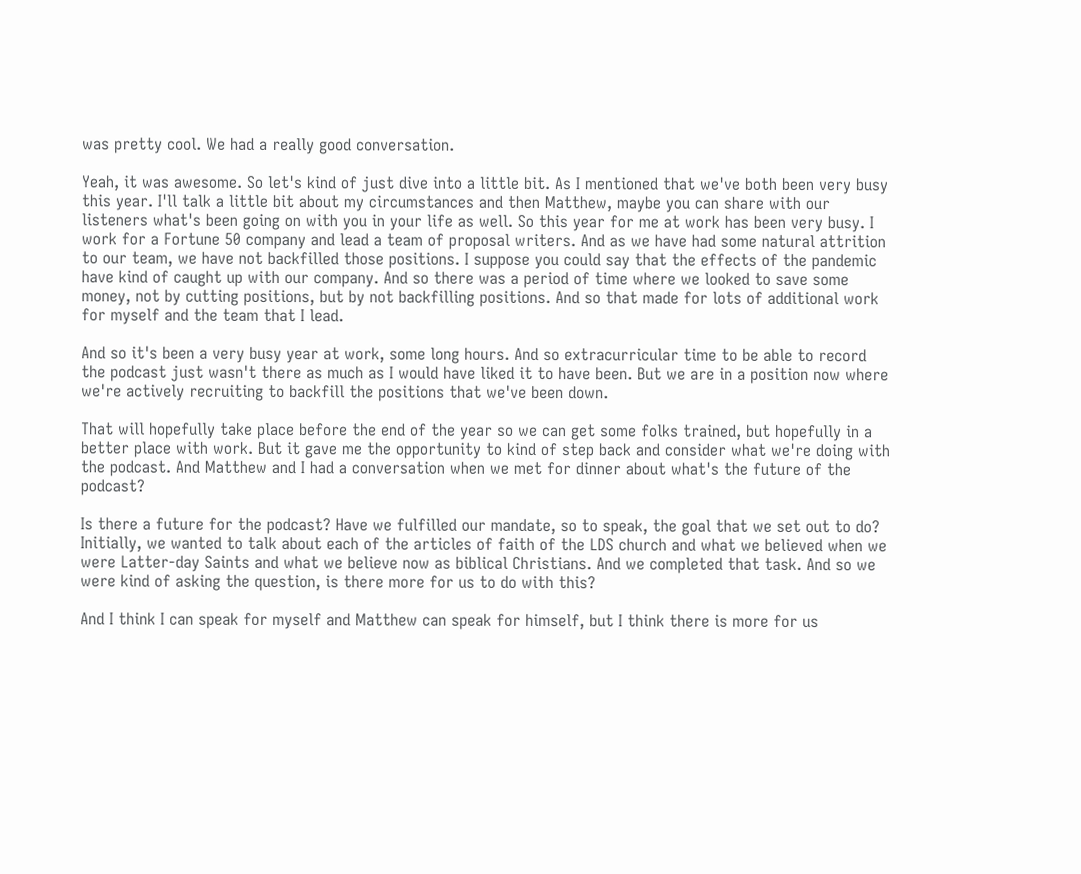was pretty cool. We had a really good conversation.

Yeah, it was awesome. So let's kind of just dive into a little bit. As I mentioned that we've both been very busy this year. I'll talk a little bit about my circumstances and then Matthew, maybe you can share with our listeners what's been going on with you in your life as well. So this year for me at work has been very busy. I work for a Fortune 50 company and lead a team of proposal writers. And as we have had some natural attrition to our team, we have not backfilled those positions. I suppose you could say that the effects of the pandemic have kind of caught up with our company. And so there was a period of time where we looked to save some money, not by cutting positions, but by not backfilling positions. And so that made for lots of additional work for myself and the team that I lead.

And so it's been a very busy year at work, some long hours. And so extracurricular time to be able to record the podcast just wasn't there as much as I would have liked it to have been. But we are in a position now where we're actively recruiting to backfill the positions that we've been down.

That will hopefully take place before the end of the year so we can get some folks trained, but hopefully in a better place with work. But it gave me the opportunity to kind of step back and consider what we're doing with the podcast. And Matthew and I had a conversation when we met for dinner about what's the future of the podcast?

Is there a future for the podcast? Have we fulfilled our mandate, so to speak, the goal that we set out to do? Initially, we wanted to talk about each of the articles of faith of the LDS church and what we believed when we were Latter-day Saints and what we believe now as biblical Christians. And we completed that task. And so we were kind of asking the question, is there more for us to do with this?

And I think I can speak for myself and Matthew can speak for himself, but I think there is more for us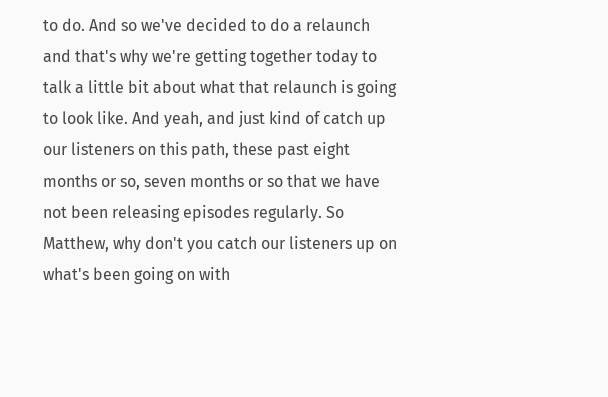to do. And so we've decided to do a relaunch and that's why we're getting together today to talk a little bit about what that relaunch is going to look like. And yeah, and just kind of catch up our listeners on this path, these past eight months or so, seven months or so that we have not been releasing episodes regularly. So Matthew, why don't you catch our listeners up on what's been going on with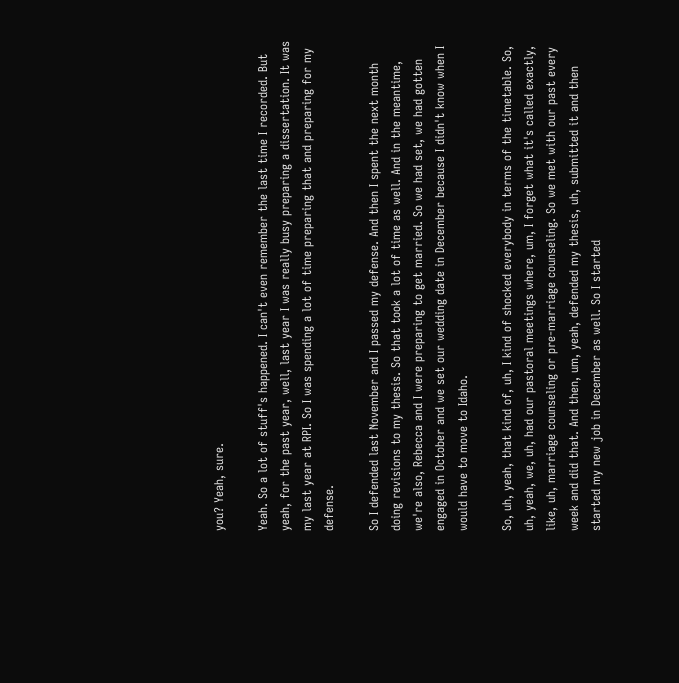you? Yeah, sure.

Yeah. So a lot of stuff's happened. I can't even remember the last time I recorded. But yeah, for the past year, well, last year I was really busy preparing a dissertation. It was my last year at RPI. So I was spending a lot of time preparing that and preparing for my defense.

So I defended last November and I passed my defense. And then I spent the next month doing revisions to my thesis. So that took a lot of time as well. And in the meantime, we're also, Rebecca and I were preparing to get married. So we had set, we had gotten engaged in October and we set our wedding date in December because I didn't know when I would have to move to Idaho.

So, uh, yeah, that kind of, uh, I kind of shocked everybody in terms of the timetable. So, uh, yeah, we, uh, had our pastoral meetings where, um, I forget what it's called exactly, like, uh, marriage counseling or pre-marriage counseling. So we met with our past every week and did that. And then, um, yeah, defended my thesis, uh, submitted it and then started my new job in December as well. So I started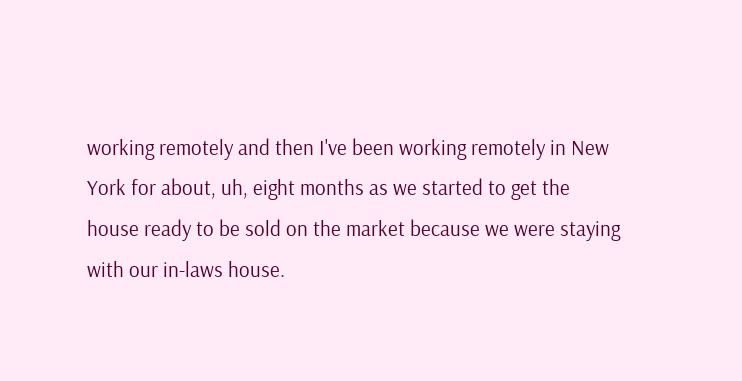working remotely and then I've been working remotely in New York for about, uh, eight months as we started to get the house ready to be sold on the market because we were staying with our in-laws house.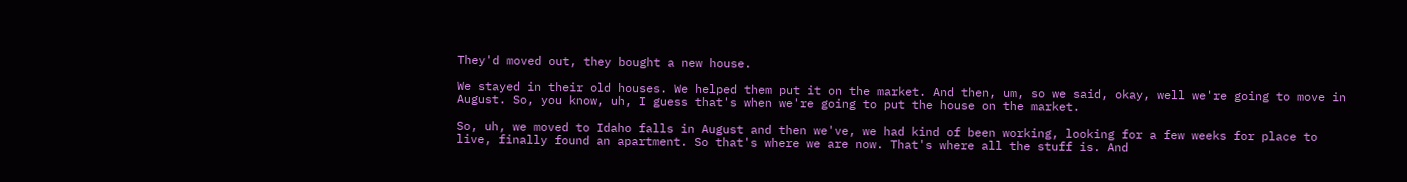They'd moved out, they bought a new house.

We stayed in their old houses. We helped them put it on the market. And then, um, so we said, okay, well we're going to move in August. So, you know, uh, I guess that's when we're going to put the house on the market.

So, uh, we moved to Idaho falls in August and then we've, we had kind of been working, looking for a few weeks for place to live, finally found an apartment. So that's where we are now. That's where all the stuff is. And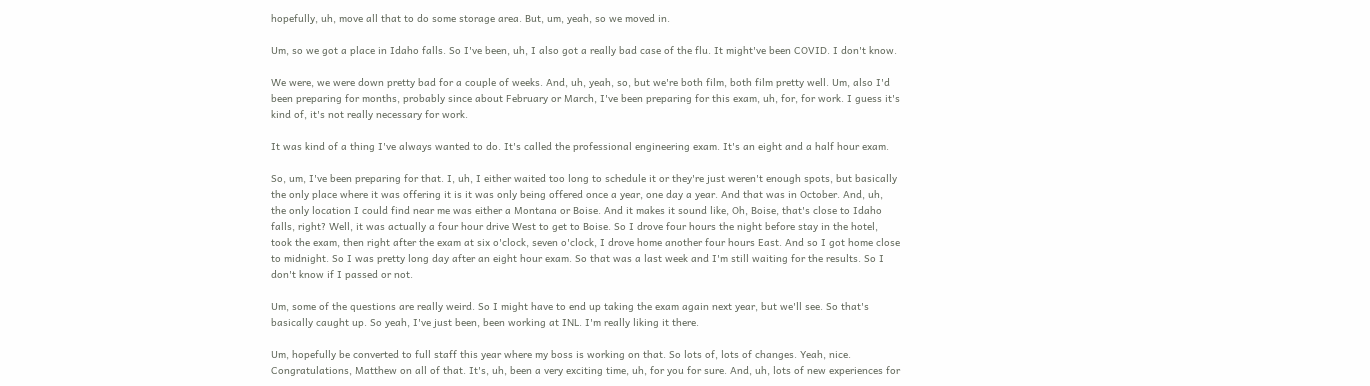hopefully, uh, move all that to do some storage area. But, um, yeah, so we moved in.

Um, so we got a place in Idaho falls. So I've been, uh, I also got a really bad case of the flu. It might've been COVID. I don't know.

We were, we were down pretty bad for a couple of weeks. And, uh, yeah, so, but we're both film, both film pretty well. Um, also I'd been preparing for months, probably since about February or March, I've been preparing for this exam, uh, for, for work. I guess it's kind of, it's not really necessary for work.

It was kind of a thing I've always wanted to do. It's called the professional engineering exam. It's an eight and a half hour exam.

So, um, I've been preparing for that. I, uh, I either waited too long to schedule it or they're just weren't enough spots, but basically the only place where it was offering it is it was only being offered once a year, one day a year. And that was in October. And, uh, the only location I could find near me was either a Montana or Boise. And it makes it sound like, Oh, Boise, that's close to Idaho falls, right? Well, it was actually a four hour drive West to get to Boise. So I drove four hours the night before stay in the hotel, took the exam, then right after the exam at six o'clock, seven o'clock, I drove home another four hours East. And so I got home close to midnight. So I was pretty long day after an eight hour exam. So that was a last week and I'm still waiting for the results. So I don't know if I passed or not.

Um, some of the questions are really weird. So I might have to end up taking the exam again next year, but we'll see. So that's basically caught up. So yeah, I've just been, been working at INL. I'm really liking it there.

Um, hopefully be converted to full staff this year where my boss is working on that. So lots of, lots of changes. Yeah, nice. Congratulations, Matthew on all of that. It's, uh, been a very exciting time, uh, for you for sure. And, uh, lots of new experiences for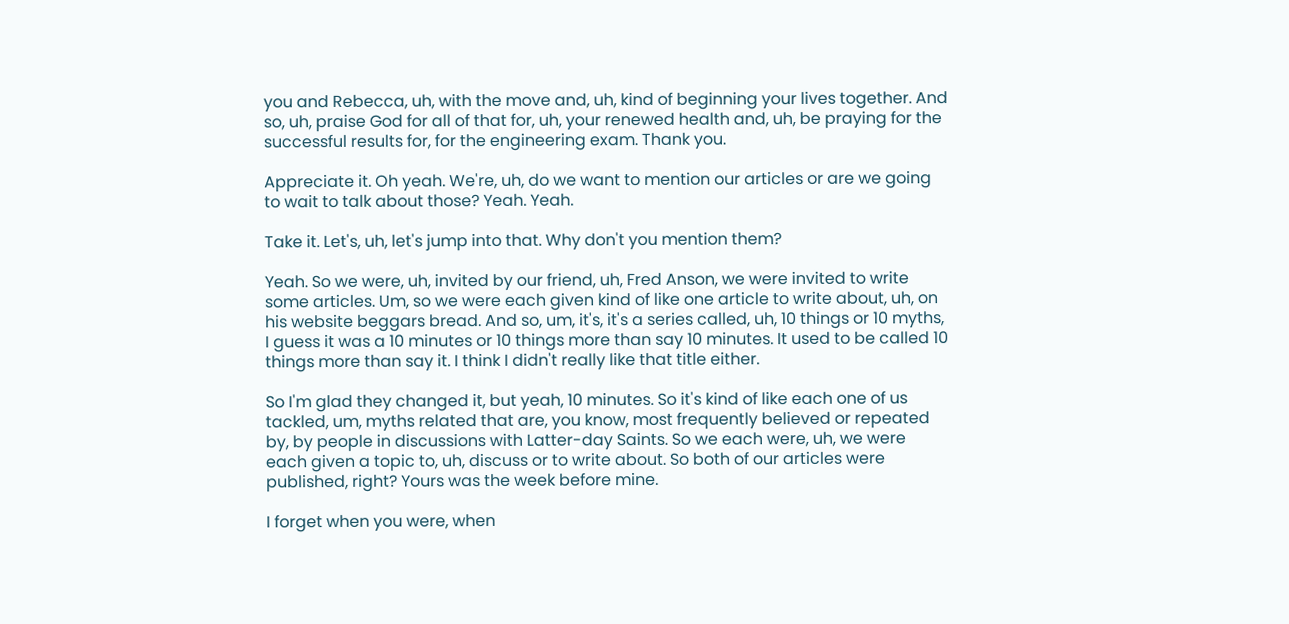you and Rebecca, uh, with the move and, uh, kind of beginning your lives together. And so, uh, praise God for all of that for, uh, your renewed health and, uh, be praying for the successful results for, for the engineering exam. Thank you.

Appreciate it. Oh yeah. We're, uh, do we want to mention our articles or are we going to wait to talk about those? Yeah. Yeah.

Take it. Let's, uh, let's jump into that. Why don't you mention them?

Yeah. So we were, uh, invited by our friend, uh, Fred Anson, we were invited to write some articles. Um, so we were each given kind of like one article to write about, uh, on his website beggars bread. And so, um, it's, it's a series called, uh, 10 things or 10 myths, I guess it was a 10 minutes or 10 things more than say 10 minutes. It used to be called 10 things more than say it. I think I didn't really like that title either.

So I'm glad they changed it, but yeah, 10 minutes. So it's kind of like each one of us tackled, um, myths related that are, you know, most frequently believed or repeated by, by people in discussions with Latter-day Saints. So we each were, uh, we were each given a topic to, uh, discuss or to write about. So both of our articles were published, right? Yours was the week before mine.

I forget when you were, when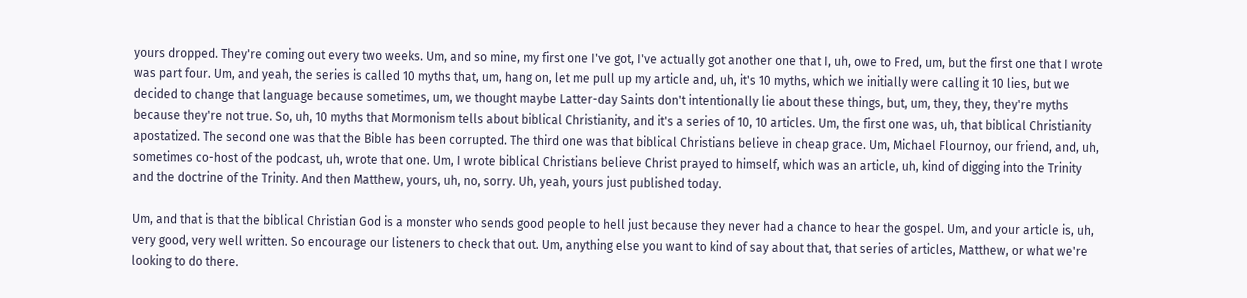yours dropped. They're coming out every two weeks. Um, and so mine, my first one I've got, I've actually got another one that I, uh, owe to Fred, um, but the first one that I wrote was part four. Um, and yeah, the series is called 10 myths that, um, hang on, let me pull up my article and, uh, it's 10 myths, which we initially were calling it 10 lies, but we decided to change that language because sometimes, um, we thought maybe Latter-day Saints don't intentionally lie about these things, but, um, they, they, they're myths because they're not true. So, uh, 10 myths that Mormonism tells about biblical Christianity, and it's a series of 10, 10 articles. Um, the first one was, uh, that biblical Christianity apostatized. The second one was that the Bible has been corrupted. The third one was that biblical Christians believe in cheap grace. Um, Michael Flournoy, our friend, and, uh, sometimes co-host of the podcast, uh, wrote that one. Um, I wrote biblical Christians believe Christ prayed to himself, which was an article, uh, kind of digging into the Trinity and the doctrine of the Trinity. And then Matthew, yours, uh, no, sorry. Uh, yeah, yours just published today.

Um, and that is that the biblical Christian God is a monster who sends good people to hell just because they never had a chance to hear the gospel. Um, and your article is, uh, very good, very well written. So encourage our listeners to check that out. Um, anything else you want to kind of say about that, that series of articles, Matthew, or what we're looking to do there.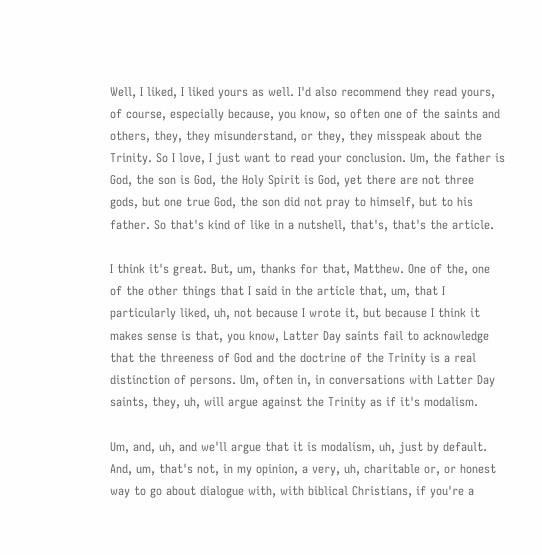Well, I liked, I liked yours as well. I'd also recommend they read yours, of course, especially because, you know, so often one of the saints and others, they, they misunderstand, or they, they misspeak about the Trinity. So I love, I just want to read your conclusion. Um, the father is God, the son is God, the Holy Spirit is God, yet there are not three gods, but one true God, the son did not pray to himself, but to his father. So that's kind of like in a nutshell, that's, that's the article.

I think it's great. But, um, thanks for that, Matthew. One of the, one of the other things that I said in the article that, um, that I particularly liked, uh, not because I wrote it, but because I think it makes sense is that, you know, Latter Day saints fail to acknowledge that the threeness of God and the doctrine of the Trinity is a real distinction of persons. Um, often in, in conversations with Latter Day saints, they, uh, will argue against the Trinity as if it's modalism.

Um, and, uh, and we'll argue that it is modalism, uh, just by default. And, um, that's not, in my opinion, a very, uh, charitable or, or honest way to go about dialogue with, with biblical Christians, if you're a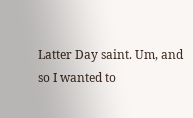Latter Day saint. Um, and so I wanted to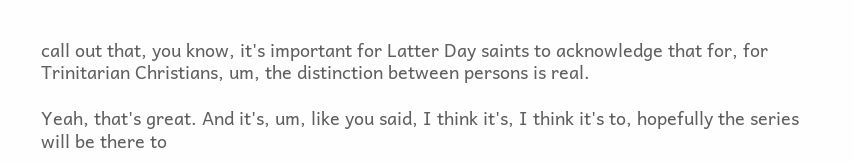call out that, you know, it's important for Latter Day saints to acknowledge that for, for Trinitarian Christians, um, the distinction between persons is real.

Yeah, that's great. And it's, um, like you said, I think it's, I think it's to, hopefully the series will be there to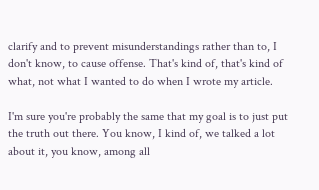clarify and to prevent misunderstandings rather than to, I don't know, to cause offense. That's kind of, that's kind of what, not what I wanted to do when I wrote my article.

I'm sure you're probably the same that my goal is to just put the truth out there. You know, I kind of, we talked a lot about it, you know, among all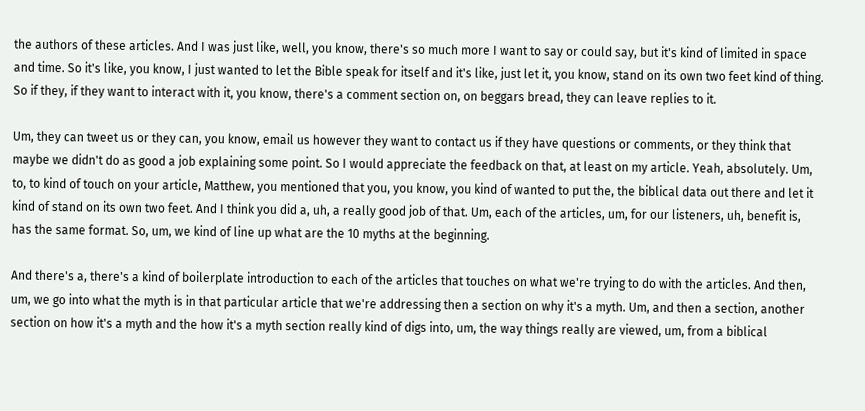the authors of these articles. And I was just like, well, you know, there's so much more I want to say or could say, but it's kind of limited in space and time. So it's like, you know, I just wanted to let the Bible speak for itself and it's like, just let it, you know, stand on its own two feet kind of thing. So if they, if they want to interact with it, you know, there's a comment section on, on beggars bread, they can leave replies to it.

Um, they can tweet us or they can, you know, email us however they want to contact us if they have questions or comments, or they think that maybe we didn't do as good a job explaining some point. So I would appreciate the feedback on that, at least on my article. Yeah, absolutely. Um, to, to kind of touch on your article, Matthew, you mentioned that you, you know, you kind of wanted to put the, the biblical data out there and let it kind of stand on its own two feet. And I think you did a, uh, a really good job of that. Um, each of the articles, um, for our listeners, uh, benefit is, has the same format. So, um, we kind of line up what are the 10 myths at the beginning.

And there's a, there's a kind of boilerplate introduction to each of the articles that touches on what we're trying to do with the articles. And then, um, we go into what the myth is in that particular article that we're addressing then a section on why it's a myth. Um, and then a section, another section on how it's a myth and the how it's a myth section really kind of digs into, um, the way things really are viewed, um, from a biblical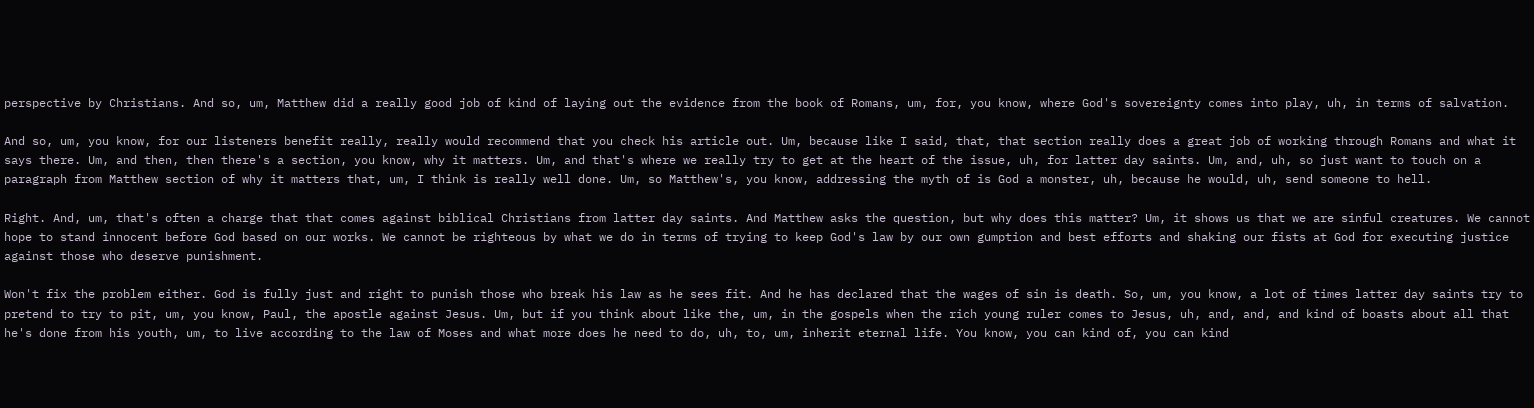perspective by Christians. And so, um, Matthew did a really good job of kind of laying out the evidence from the book of Romans, um, for, you know, where God's sovereignty comes into play, uh, in terms of salvation.

And so, um, you know, for our listeners benefit really, really would recommend that you check his article out. Um, because like I said, that, that section really does a great job of working through Romans and what it says there. Um, and then, then there's a section, you know, why it matters. Um, and that's where we really try to get at the heart of the issue, uh, for latter day saints. Um, and, uh, so just want to touch on a paragraph from Matthew section of why it matters that, um, I think is really well done. Um, so Matthew's, you know, addressing the myth of is God a monster, uh, because he would, uh, send someone to hell.

Right. And, um, that's often a charge that that comes against biblical Christians from latter day saints. And Matthew asks the question, but why does this matter? Um, it shows us that we are sinful creatures. We cannot hope to stand innocent before God based on our works. We cannot be righteous by what we do in terms of trying to keep God's law by our own gumption and best efforts and shaking our fists at God for executing justice against those who deserve punishment.

Won't fix the problem either. God is fully just and right to punish those who break his law as he sees fit. And he has declared that the wages of sin is death. So, um, you know, a lot of times latter day saints try to pretend to try to pit, um, you know, Paul, the apostle against Jesus. Um, but if you think about like the, um, in the gospels when the rich young ruler comes to Jesus, uh, and, and, and kind of boasts about all that he's done from his youth, um, to live according to the law of Moses and what more does he need to do, uh, to, um, inherit eternal life. You know, you can kind of, you can kind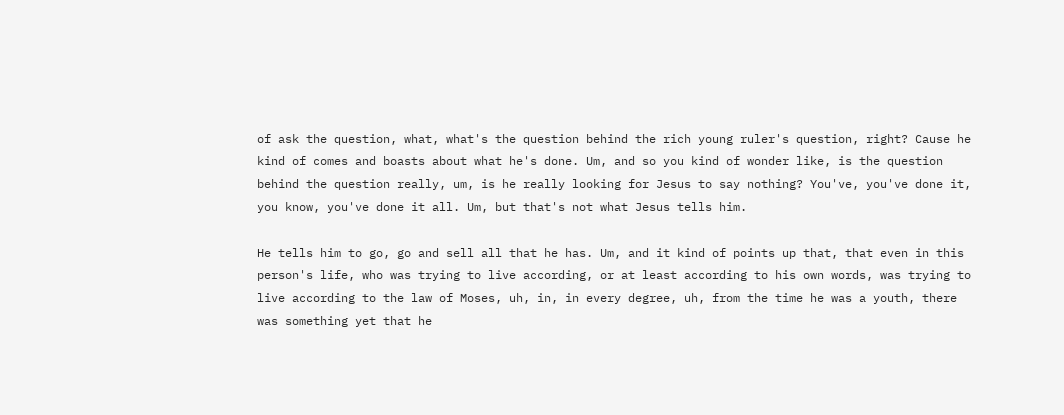of ask the question, what, what's the question behind the rich young ruler's question, right? Cause he kind of comes and boasts about what he's done. Um, and so you kind of wonder like, is the question behind the question really, um, is he really looking for Jesus to say nothing? You've, you've done it, you know, you've done it all. Um, but that's not what Jesus tells him.

He tells him to go, go and sell all that he has. Um, and it kind of points up that, that even in this person's life, who was trying to live according, or at least according to his own words, was trying to live according to the law of Moses, uh, in, in every degree, uh, from the time he was a youth, there was something yet that he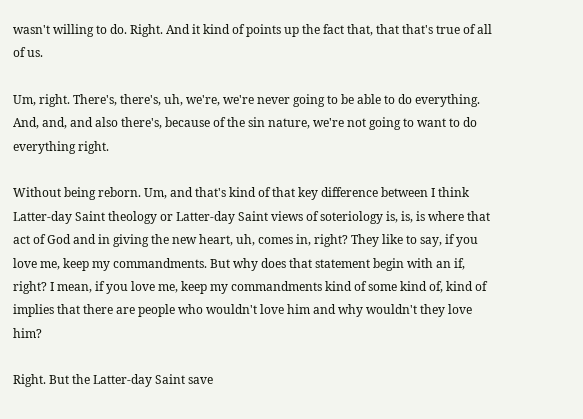wasn't willing to do. Right. And it kind of points up the fact that, that that's true of all of us.

Um, right. There's, there's, uh, we're, we're never going to be able to do everything. And, and, and also there's, because of the sin nature, we're not going to want to do everything right.

Without being reborn. Um, and that's kind of that key difference between I think Latter-day Saint theology or Latter-day Saint views of soteriology is, is, is where that act of God and in giving the new heart, uh, comes in, right? They like to say, if you love me, keep my commandments. But why does that statement begin with an if, right? I mean, if you love me, keep my commandments kind of some kind of, kind of implies that there are people who wouldn't love him and why wouldn't they love him?

Right. But the Latter-day Saint save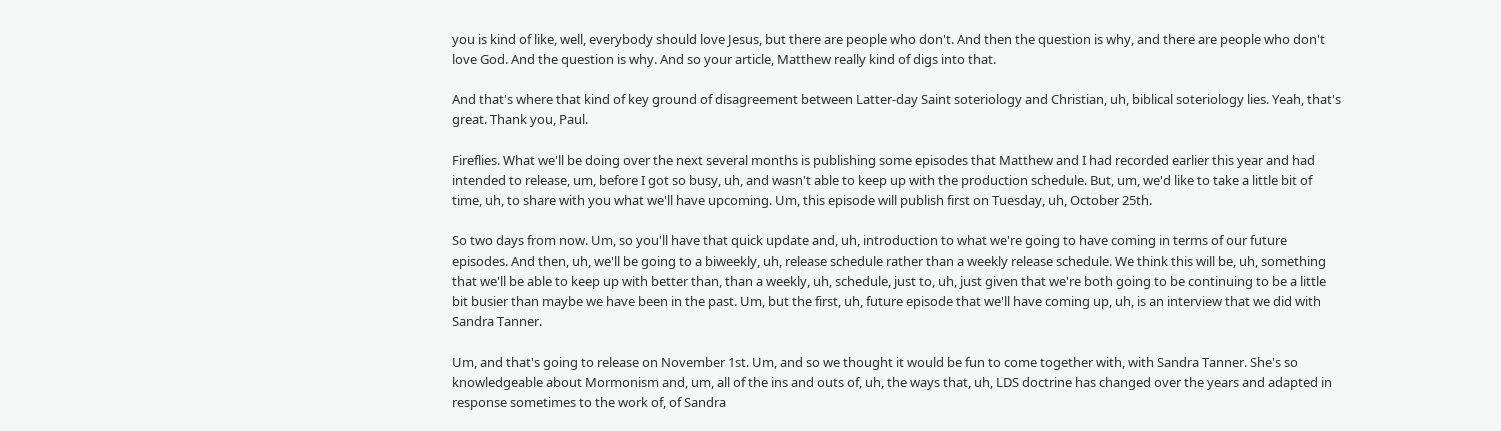you is kind of like, well, everybody should love Jesus, but there are people who don't. And then the question is why, and there are people who don't love God. And the question is why. And so your article, Matthew really kind of digs into that.

And that's where that kind of key ground of disagreement between Latter-day Saint soteriology and Christian, uh, biblical soteriology lies. Yeah, that's great. Thank you, Paul.

Fireflies. What we'll be doing over the next several months is publishing some episodes that Matthew and I had recorded earlier this year and had intended to release, um, before I got so busy, uh, and wasn't able to keep up with the production schedule. But, um, we'd like to take a little bit of time, uh, to share with you what we'll have upcoming. Um, this episode will publish first on Tuesday, uh, October 25th.

So two days from now. Um, so you'll have that quick update and, uh, introduction to what we're going to have coming in terms of our future episodes. And then, uh, we'll be going to a biweekly, uh, release schedule rather than a weekly release schedule. We think this will be, uh, something that we'll be able to keep up with better than, than a weekly, uh, schedule, just to, uh, just given that we're both going to be continuing to be a little bit busier than maybe we have been in the past. Um, but the first, uh, future episode that we'll have coming up, uh, is an interview that we did with Sandra Tanner.

Um, and that's going to release on November 1st. Um, and so we thought it would be fun to come together with, with Sandra Tanner. She's so knowledgeable about Mormonism and, um, all of the ins and outs of, uh, the ways that, uh, LDS doctrine has changed over the years and adapted in response sometimes to the work of, of Sandra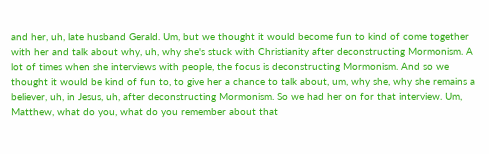and her, uh, late husband Gerald. Um, but we thought it would become fun to kind of come together with her and talk about why, uh, why she's stuck with Christianity after deconstructing Mormonism. A lot of times when she interviews with people, the focus is deconstructing Mormonism. And so we thought it would be kind of fun to, to give her a chance to talk about, um, why she, why she remains a believer, uh, in Jesus, uh, after deconstructing Mormonism. So we had her on for that interview. Um, Matthew, what do you, what do you remember about that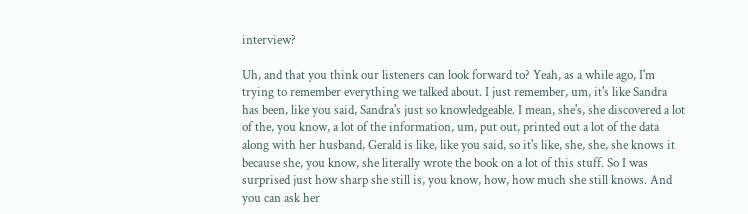interview?

Uh, and that you think our listeners can look forward to? Yeah, as a while ago, I'm trying to remember everything we talked about. I just remember, um, it's like Sandra has been, like you said, Sandra's just so knowledgeable. I mean, she's, she discovered a lot of the, you know, a lot of the information, um, put out, printed out a lot of the data along with her husband, Gerald is like, like you said, so it's like, she, she, she knows it because she, you know, she literally wrote the book on a lot of this stuff. So I was surprised just how sharp she still is, you know, how, how much she still knows. And you can ask her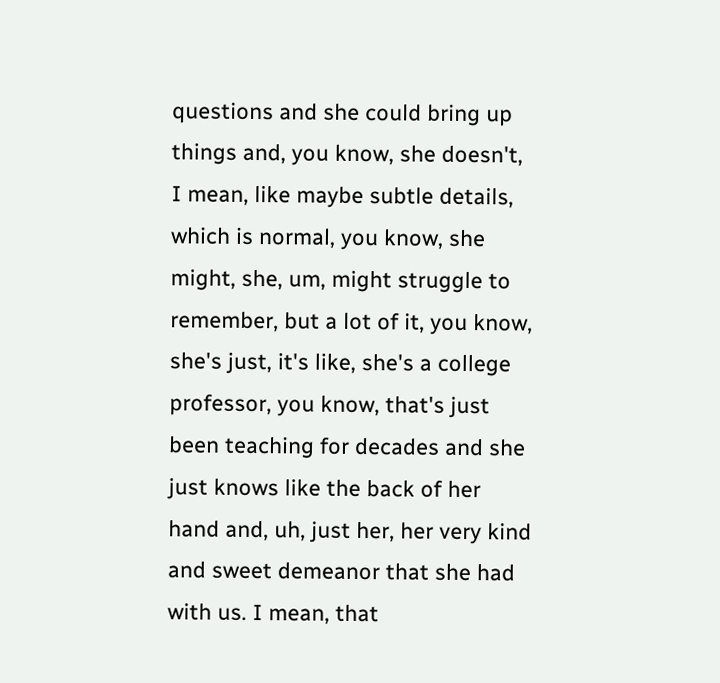questions and she could bring up things and, you know, she doesn't, I mean, like maybe subtle details, which is normal, you know, she might, she, um, might struggle to remember, but a lot of it, you know, she's just, it's like, she's a college professor, you know, that's just been teaching for decades and she just knows like the back of her hand and, uh, just her, her very kind and sweet demeanor that she had with us. I mean, that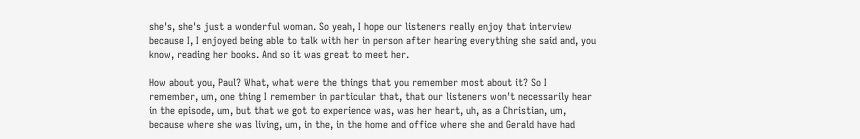she's, she's just a wonderful woman. So yeah, I hope our listeners really enjoy that interview because I, I enjoyed being able to talk with her in person after hearing everything she said and, you know, reading her books. And so it was great to meet her.

How about you, Paul? What, what were the things that you remember most about it? So I remember, um, one thing I remember in particular that, that our listeners won't necessarily hear in the episode, um, but that we got to experience was, was her heart, uh, as a Christian, um, because where she was living, um, in the, in the home and office where she and Gerald have had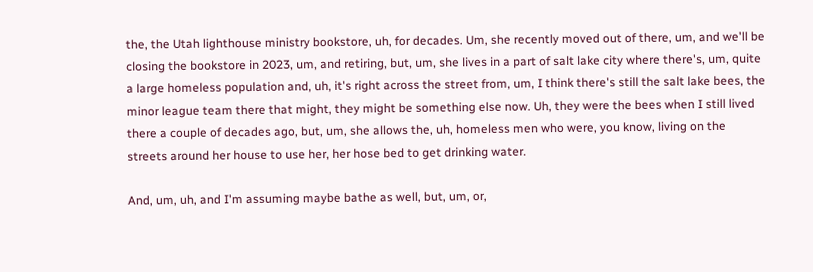the, the Utah lighthouse ministry bookstore, uh, for decades. Um, she recently moved out of there, um, and we'll be closing the bookstore in 2023, um, and retiring, but, um, she lives in a part of salt lake city where there's, um, quite a large homeless population and, uh, it's right across the street from, um, I think there's still the salt lake bees, the minor league team there that might, they might be something else now. Uh, they were the bees when I still lived there a couple of decades ago, but, um, she allows the, uh, homeless men who were, you know, living on the streets around her house to use her, her hose bed to get drinking water.

And, um, uh, and I'm assuming maybe bathe as well, but, um, or,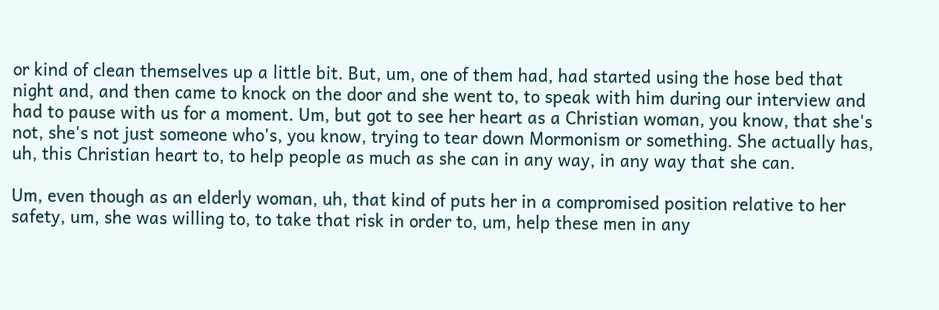or kind of clean themselves up a little bit. But, um, one of them had, had started using the hose bed that night and, and then came to knock on the door and she went to, to speak with him during our interview and had to pause with us for a moment. Um, but got to see her heart as a Christian woman, you know, that she's not, she's not just someone who's, you know, trying to tear down Mormonism or something. She actually has, uh, this Christian heart to, to help people as much as she can in any way, in any way that she can.

Um, even though as an elderly woman, uh, that kind of puts her in a compromised position relative to her safety, um, she was willing to, to take that risk in order to, um, help these men in any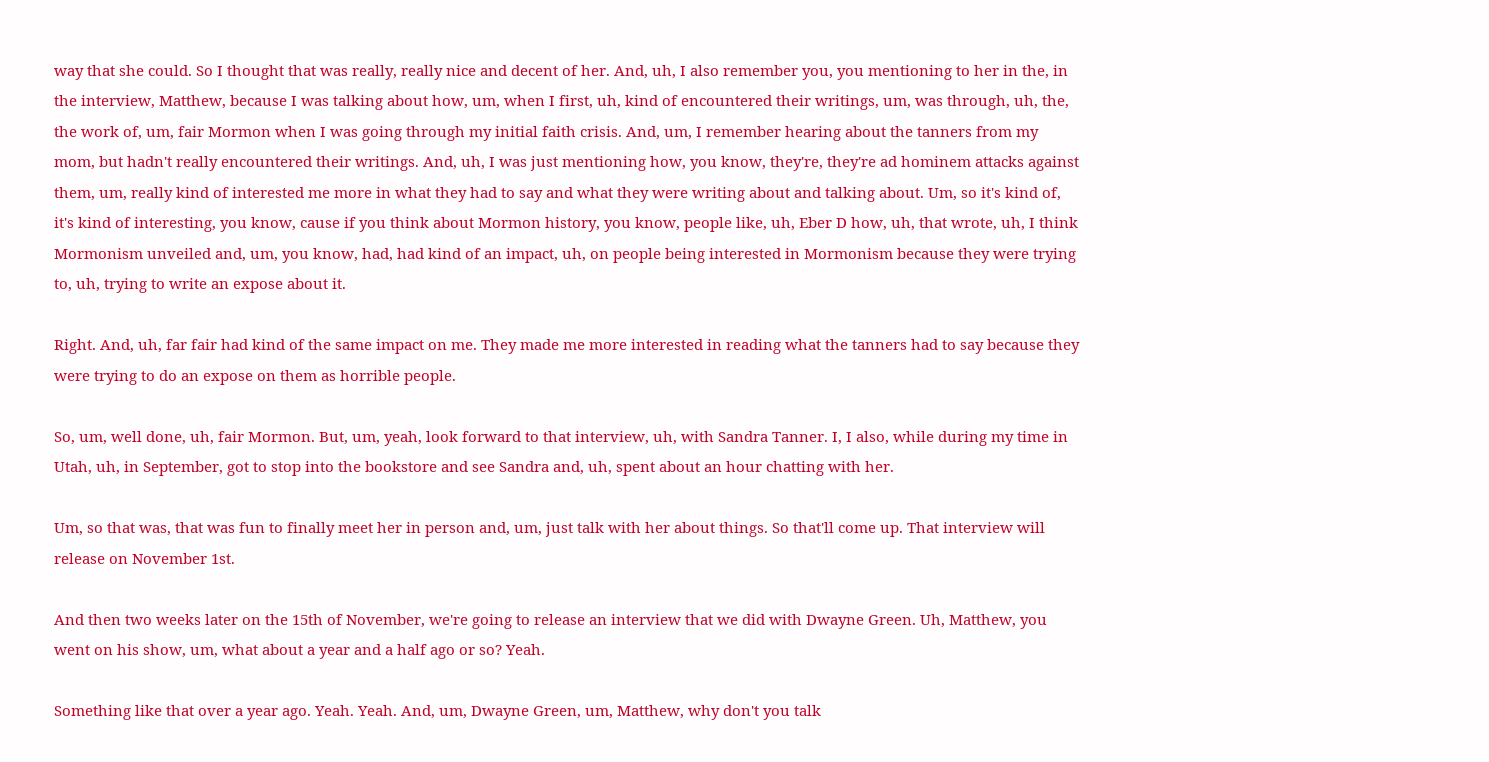way that she could. So I thought that was really, really nice and decent of her. And, uh, I also remember you, you mentioning to her in the, in the interview, Matthew, because I was talking about how, um, when I first, uh, kind of encountered their writings, um, was through, uh, the, the work of, um, fair Mormon when I was going through my initial faith crisis. And, um, I remember hearing about the tanners from my mom, but hadn't really encountered their writings. And, uh, I was just mentioning how, you know, they're, they're ad hominem attacks against them, um, really kind of interested me more in what they had to say and what they were writing about and talking about. Um, so it's kind of, it's kind of interesting, you know, cause if you think about Mormon history, you know, people like, uh, Eber D how, uh, that wrote, uh, I think Mormonism unveiled and, um, you know, had, had kind of an impact, uh, on people being interested in Mormonism because they were trying to, uh, trying to write an expose about it.

Right. And, uh, far fair had kind of the same impact on me. They made me more interested in reading what the tanners had to say because they were trying to do an expose on them as horrible people.

So, um, well done, uh, fair Mormon. But, um, yeah, look forward to that interview, uh, with Sandra Tanner. I, I also, while during my time in Utah, uh, in September, got to stop into the bookstore and see Sandra and, uh, spent about an hour chatting with her.

Um, so that was, that was fun to finally meet her in person and, um, just talk with her about things. So that'll come up. That interview will release on November 1st.

And then two weeks later on the 15th of November, we're going to release an interview that we did with Dwayne Green. Uh, Matthew, you went on his show, um, what about a year and a half ago or so? Yeah.

Something like that over a year ago. Yeah. Yeah. And, um, Dwayne Green, um, Matthew, why don't you talk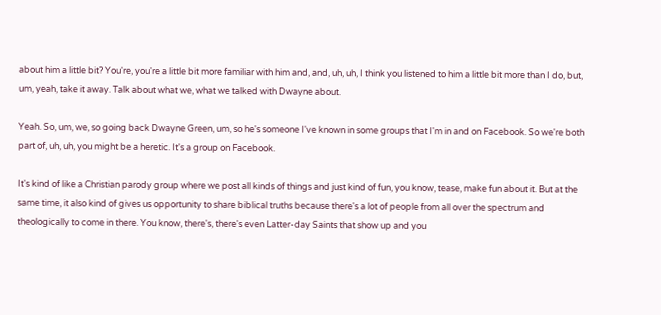about him a little bit? You're, you're a little bit more familiar with him and, and, uh, uh, I think you listened to him a little bit more than I do, but, um, yeah, take it away. Talk about what we, what we talked with Dwayne about.

Yeah. So, um, we, so going back Dwayne Green, um, so he's someone I've known in some groups that I'm in and on Facebook. So we're both part of, uh, uh, you might be a heretic. It's a group on Facebook.

It's kind of like a Christian parody group where we post all kinds of things and just kind of fun, you know, tease, make fun about it. But at the same time, it also kind of gives us opportunity to share biblical truths because there's a lot of people from all over the spectrum and theologically to come in there. You know, there's, there's even Latter-day Saints that show up and you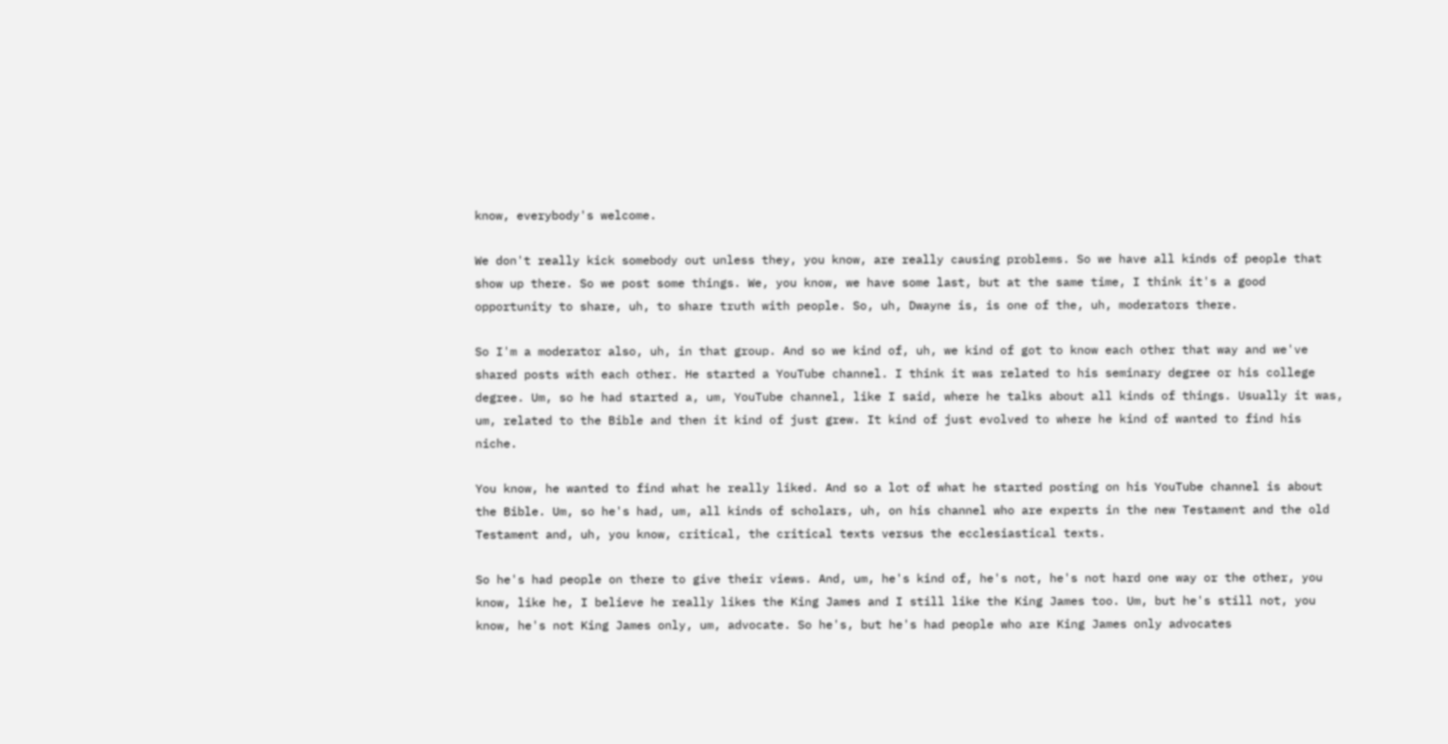know, everybody's welcome.

We don't really kick somebody out unless they, you know, are really causing problems. So we have all kinds of people that show up there. So we post some things. We, you know, we have some last, but at the same time, I think it's a good opportunity to share, uh, to share truth with people. So, uh, Dwayne is, is one of the, uh, moderators there.

So I'm a moderator also, uh, in that group. And so we kind of, uh, we kind of got to know each other that way and we've shared posts with each other. He started a YouTube channel. I think it was related to his seminary degree or his college degree. Um, so he had started a, um, YouTube channel, like I said, where he talks about all kinds of things. Usually it was, um, related to the Bible and then it kind of just grew. It kind of just evolved to where he kind of wanted to find his niche.

You know, he wanted to find what he really liked. And so a lot of what he started posting on his YouTube channel is about the Bible. Um, so he's had, um, all kinds of scholars, uh, on his channel who are experts in the new Testament and the old Testament and, uh, you know, critical, the critical texts versus the ecclesiastical texts.

So he's had people on there to give their views. And, um, he's kind of, he's not, he's not hard one way or the other, you know, like he, I believe he really likes the King James and I still like the King James too. Um, but he's still not, you know, he's not King James only, um, advocate. So he's, but he's had people who are King James only advocates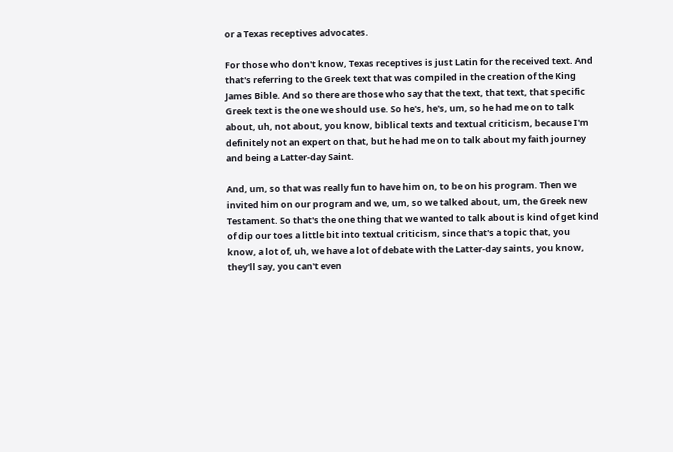or a Texas receptives advocates.

For those who don't know, Texas receptives is just Latin for the received text. And that's referring to the Greek text that was compiled in the creation of the King James Bible. And so there are those who say that the text, that text, that specific Greek text is the one we should use. So he's, he's, um, so he had me on to talk about, uh, not about, you know, biblical texts and textual criticism, because I'm definitely not an expert on that, but he had me on to talk about my faith journey and being a Latter-day Saint.

And, um, so that was really fun to have him on, to be on his program. Then we invited him on our program and we, um, so we talked about, um, the Greek new Testament. So that's the one thing that we wanted to talk about is kind of get kind of dip our toes a little bit into textual criticism, since that's a topic that, you know, a lot of, uh, we have a lot of debate with the Latter-day saints, you know, they'll say, you can't even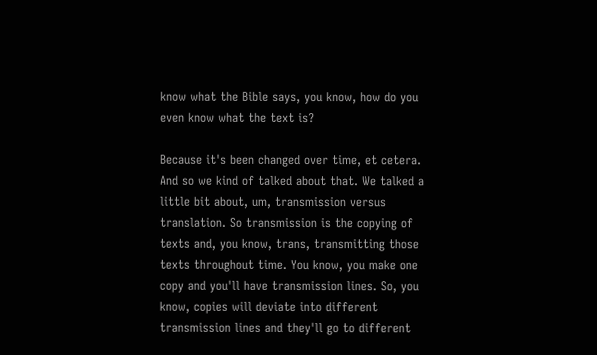know what the Bible says, you know, how do you even know what the text is?

Because it's been changed over time, et cetera. And so we kind of talked about that. We talked a little bit about, um, transmission versus translation. So transmission is the copying of texts and, you know, trans, transmitting those texts throughout time. You know, you make one copy and you'll have transmission lines. So, you know, copies will deviate into different transmission lines and they'll go to different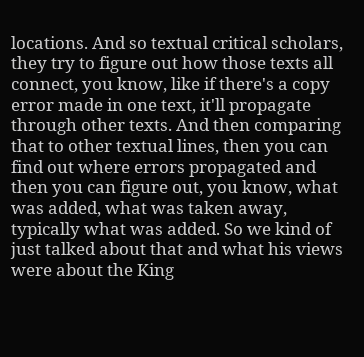locations. And so textual critical scholars, they try to figure out how those texts all connect, you know, like if there's a copy error made in one text, it'll propagate through other texts. And then comparing that to other textual lines, then you can find out where errors propagated and then you can figure out, you know, what was added, what was taken away, typically what was added. So we kind of just talked about that and what his views were about the King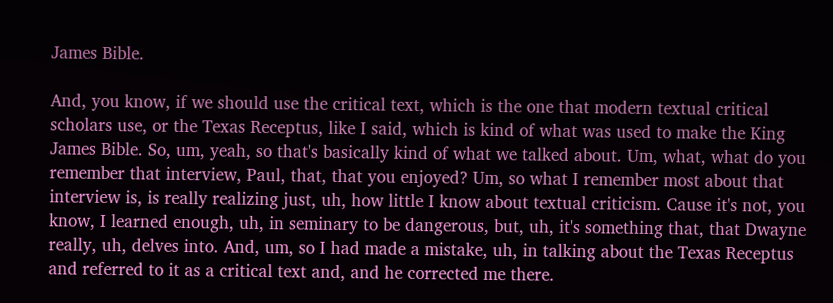James Bible.

And, you know, if we should use the critical text, which is the one that modern textual critical scholars use, or the Texas Receptus, like I said, which is kind of what was used to make the King James Bible. So, um, yeah, so that's basically kind of what we talked about. Um, what, what do you remember that interview, Paul, that, that you enjoyed? Um, so what I remember most about that interview is, is really realizing just, uh, how little I know about textual criticism. Cause it's not, you know, I learned enough, uh, in seminary to be dangerous, but, uh, it's something that, that Dwayne really, uh, delves into. And, um, so I had made a mistake, uh, in talking about the Texas Receptus and referred to it as a critical text and, and he corrected me there.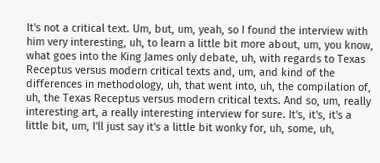It's not a critical text. Um, but, um, yeah, so I found the interview with him very interesting, uh, to learn a little bit more about, um, you know, what goes into the King James only debate, uh, with regards to Texas Receptus versus modern critical texts and, um, and kind of the differences in methodology, uh, that went into, uh, the compilation of, uh, the Texas Receptus versus modern critical texts. And so, um, really interesting art, a really interesting interview for sure. It's, it's, it's a little bit, um, I'll just say it's a little bit wonky for, uh, some, uh,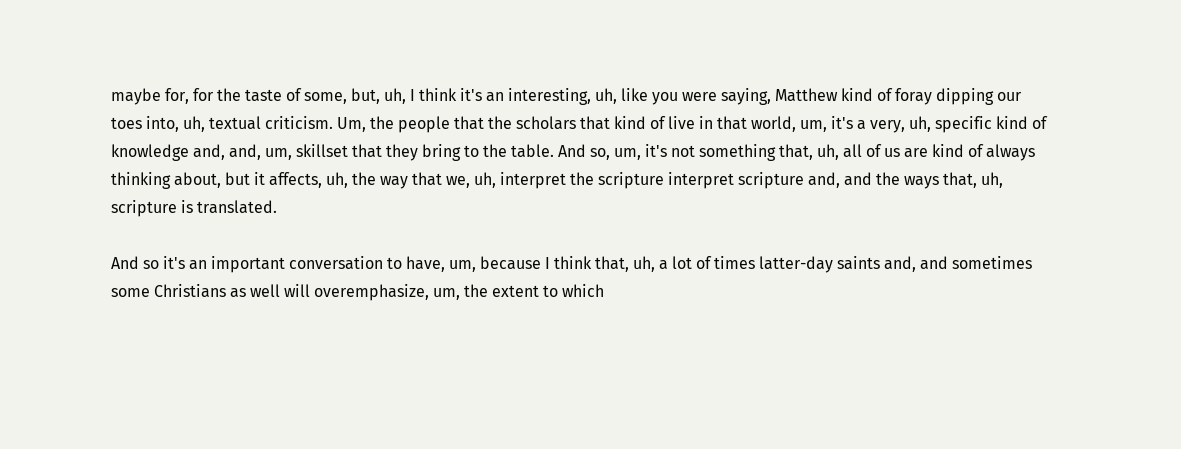maybe for, for the taste of some, but, uh, I think it's an interesting, uh, like you were saying, Matthew kind of foray dipping our toes into, uh, textual criticism. Um, the people that the scholars that kind of live in that world, um, it's a very, uh, specific kind of knowledge and, and, um, skillset that they bring to the table. And so, um, it's not something that, uh, all of us are kind of always thinking about, but it affects, uh, the way that we, uh, interpret the scripture interpret scripture and, and the ways that, uh, scripture is translated.

And so it's an important conversation to have, um, because I think that, uh, a lot of times latter-day saints and, and sometimes some Christians as well will overemphasize, um, the extent to which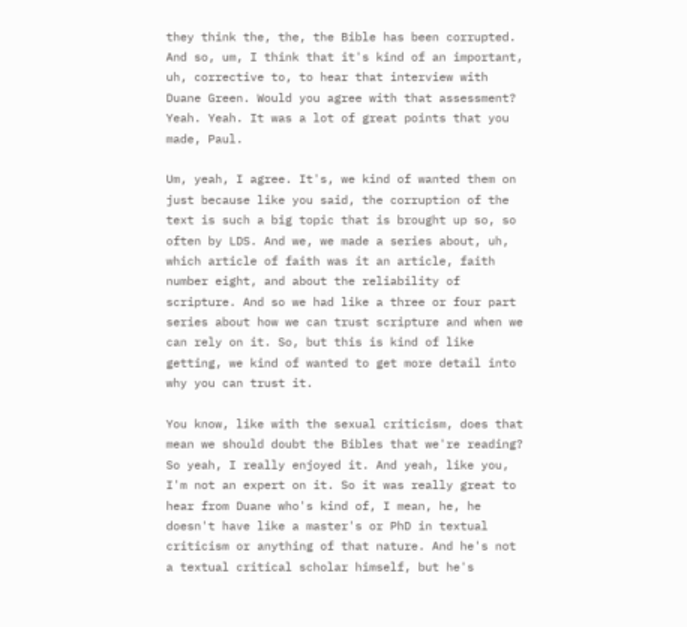they think the, the, the Bible has been corrupted. And so, um, I think that it's kind of an important, uh, corrective to, to hear that interview with Duane Green. Would you agree with that assessment? Yeah. Yeah. It was a lot of great points that you made, Paul.

Um, yeah, I agree. It's, we kind of wanted them on just because like you said, the corruption of the text is such a big topic that is brought up so, so often by LDS. And we, we made a series about, uh, which article of faith was it an article, faith number eight, and about the reliability of scripture. And so we had like a three or four part series about how we can trust scripture and when we can rely on it. So, but this is kind of like getting, we kind of wanted to get more detail into why you can trust it.

You know, like with the sexual criticism, does that mean we should doubt the Bibles that we're reading? So yeah, I really enjoyed it. And yeah, like you, I'm not an expert on it. So it was really great to hear from Duane who's kind of, I mean, he, he doesn't have like a master's or PhD in textual criticism or anything of that nature. And he's not a textual critical scholar himself, but he's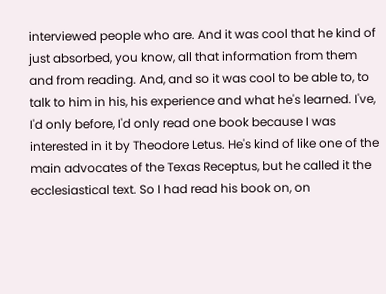interviewed people who are. And it was cool that he kind of just absorbed, you know, all that information from them and from reading. And, and so it was cool to be able to, to talk to him in his, his experience and what he's learned. I've, I'd only before, I'd only read one book because I was interested in it by Theodore Letus. He's kind of like one of the main advocates of the Texas Receptus, but he called it the ecclesiastical text. So I had read his book on, on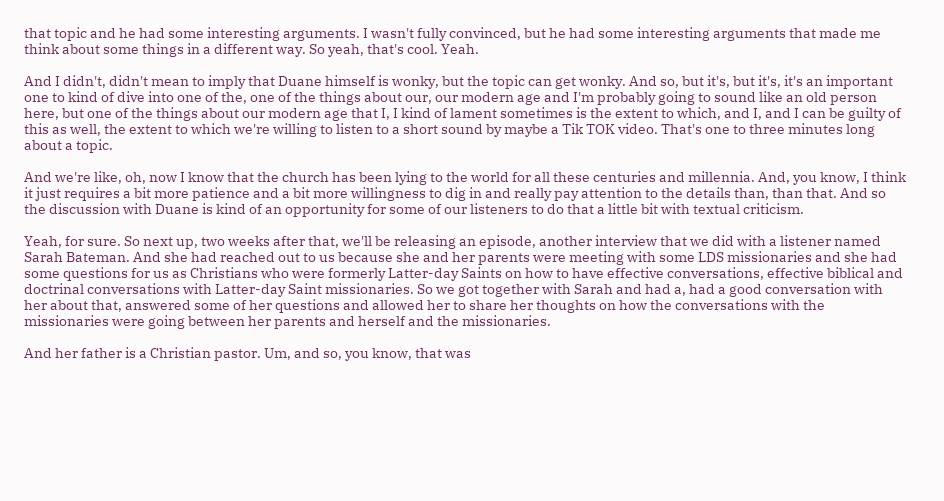that topic and he had some interesting arguments. I wasn't fully convinced, but he had some interesting arguments that made me think about some things in a different way. So yeah, that's cool. Yeah.

And I didn't, didn't mean to imply that Duane himself is wonky, but the topic can get wonky. And so, but it's, but it's, it's an important one to kind of dive into one of the, one of the things about our, our modern age and I'm probably going to sound like an old person here, but one of the things about our modern age that I, I kind of lament sometimes is the extent to which, and I, and I can be guilty of this as well, the extent to which we're willing to listen to a short sound by maybe a Tik TOK video. That's one to three minutes long about a topic.

And we're like, oh, now I know that the church has been lying to the world for all these centuries and millennia. And, you know, I think it just requires a bit more patience and a bit more willingness to dig in and really pay attention to the details than, than that. And so the discussion with Duane is kind of an opportunity for some of our listeners to do that a little bit with textual criticism.

Yeah, for sure. So next up, two weeks after that, we'll be releasing an episode, another interview that we did with a listener named Sarah Bateman. And she had reached out to us because she and her parents were meeting with some LDS missionaries and she had some questions for us as Christians who were formerly Latter-day Saints on how to have effective conversations, effective biblical and doctrinal conversations with Latter-day Saint missionaries. So we got together with Sarah and had a, had a good conversation with her about that, answered some of her questions and allowed her to share her thoughts on how the conversations with the missionaries were going between her parents and herself and the missionaries.

And her father is a Christian pastor. Um, and so, you know, that was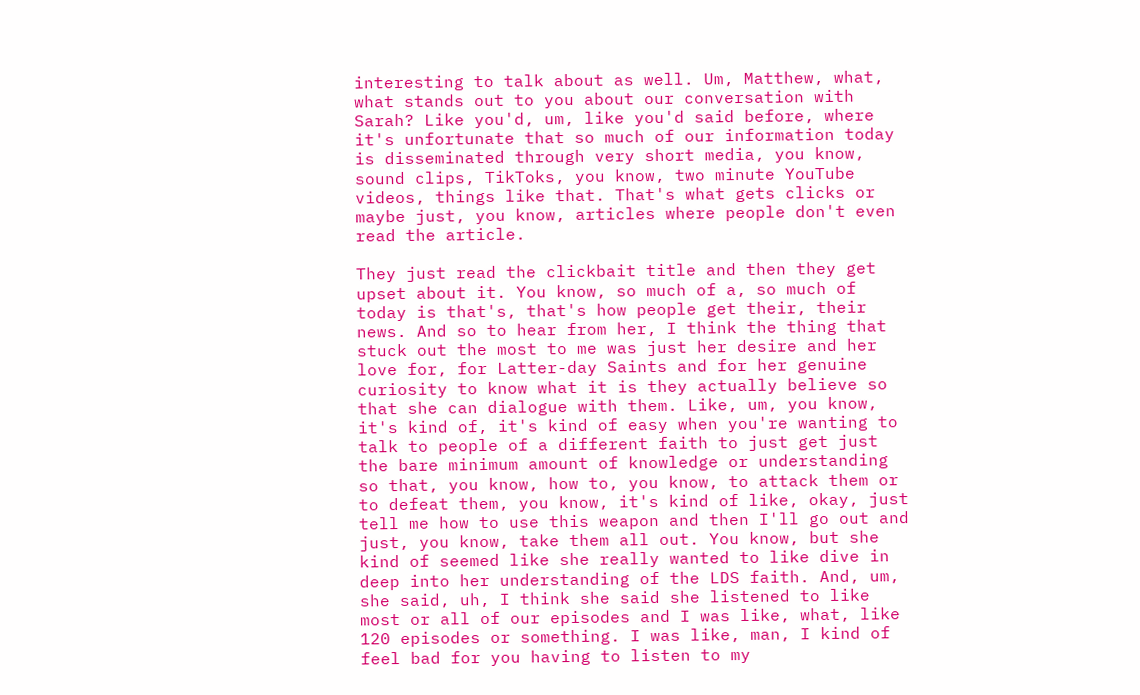interesting to talk about as well. Um, Matthew, what, what stands out to you about our conversation with Sarah? Like you'd, um, like you'd said before, where it's unfortunate that so much of our information today is disseminated through very short media, you know, sound clips, TikToks, you know, two minute YouTube videos, things like that. That's what gets clicks or maybe just, you know, articles where people don't even read the article.

They just read the clickbait title and then they get upset about it. You know, so much of a, so much of today is that's, that's how people get their, their news. And so to hear from her, I think the thing that stuck out the most to me was just her desire and her love for, for Latter-day Saints and for her genuine curiosity to know what it is they actually believe so that she can dialogue with them. Like, um, you know, it's kind of, it's kind of easy when you're wanting to talk to people of a different faith to just get just the bare minimum amount of knowledge or understanding so that, you know, how to, you know, to attack them or to defeat them, you know, it's kind of like, okay, just tell me how to use this weapon and then I'll go out and just, you know, take them all out. You know, but she kind of seemed like she really wanted to like dive in deep into her understanding of the LDS faith. And, um, she said, uh, I think she said she listened to like most or all of our episodes and I was like, what, like 120 episodes or something. I was like, man, I kind of feel bad for you having to listen to my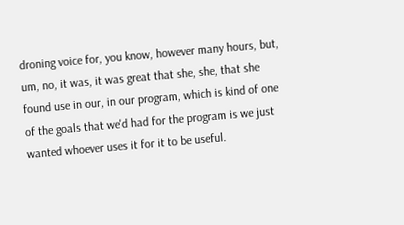droning voice for, you know, however many hours, but, um, no, it was, it was great that she, she, that she found use in our, in our program, which is kind of one of the goals that we'd had for the program is we just wanted whoever uses it for it to be useful.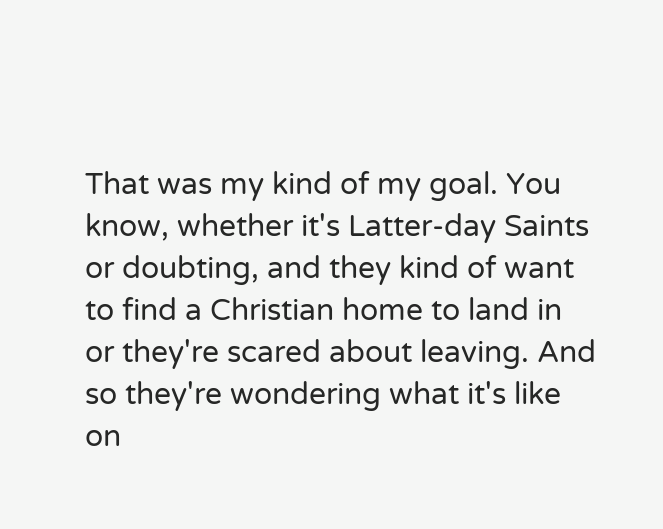That was my kind of my goal. You know, whether it's Latter-day Saints or doubting, and they kind of want to find a Christian home to land in or they're scared about leaving. And so they're wondering what it's like on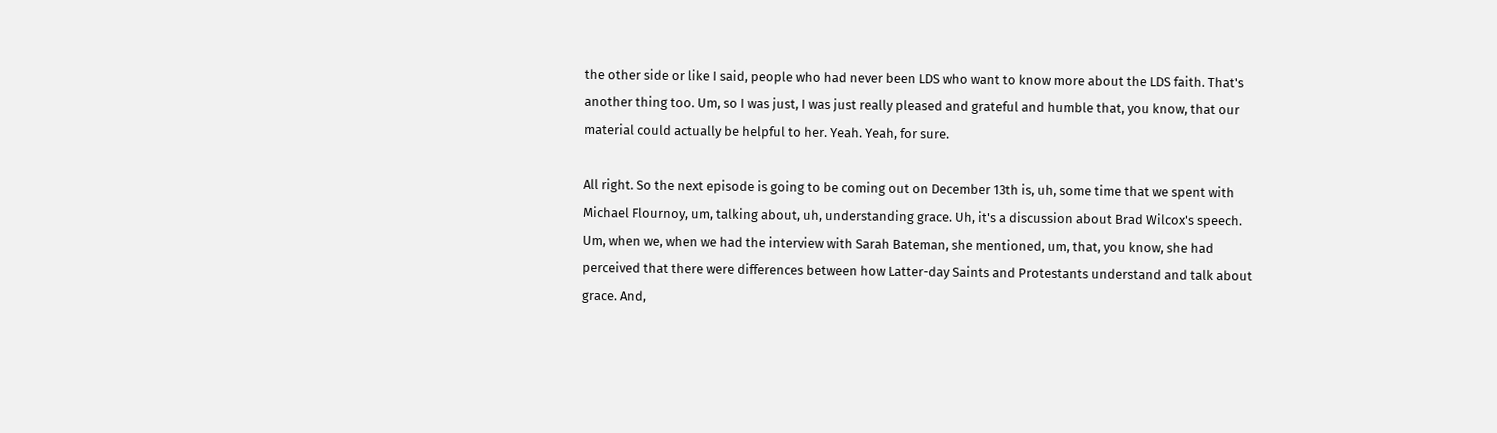the other side or like I said, people who had never been LDS who want to know more about the LDS faith. That's another thing too. Um, so I was just, I was just really pleased and grateful and humble that, you know, that our material could actually be helpful to her. Yeah. Yeah, for sure.

All right. So the next episode is going to be coming out on December 13th is, uh, some time that we spent with Michael Flournoy, um, talking about, uh, understanding grace. Uh, it's a discussion about Brad Wilcox's speech. Um, when we, when we had the interview with Sarah Bateman, she mentioned, um, that, you know, she had perceived that there were differences between how Latter-day Saints and Protestants understand and talk about grace. And,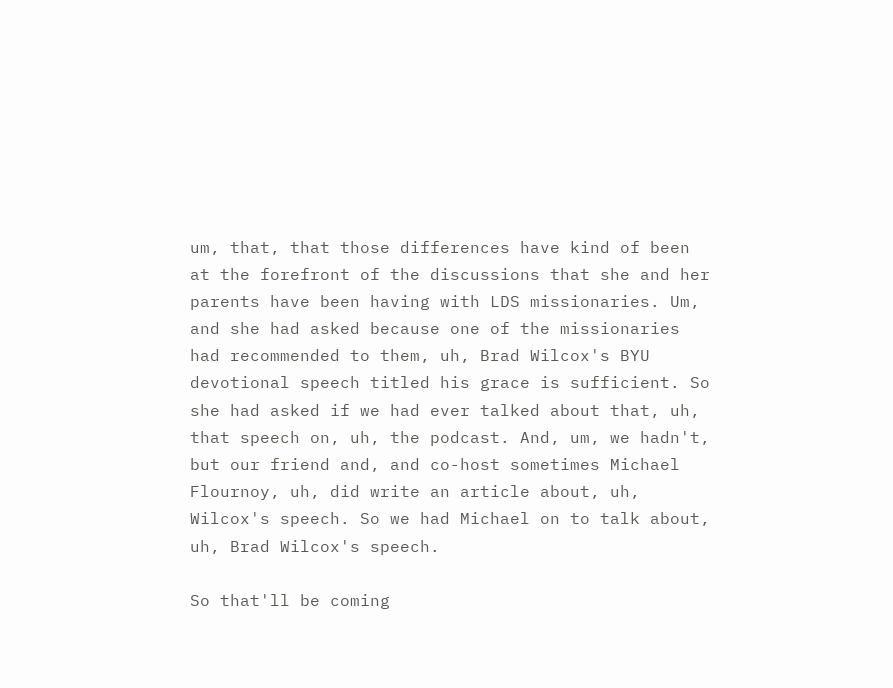um, that, that those differences have kind of been at the forefront of the discussions that she and her parents have been having with LDS missionaries. Um, and she had asked because one of the missionaries had recommended to them, uh, Brad Wilcox's BYU devotional speech titled his grace is sufficient. So she had asked if we had ever talked about that, uh, that speech on, uh, the podcast. And, um, we hadn't, but our friend and, and co-host sometimes Michael Flournoy, uh, did write an article about, uh, Wilcox's speech. So we had Michael on to talk about, uh, Brad Wilcox's speech.

So that'll be coming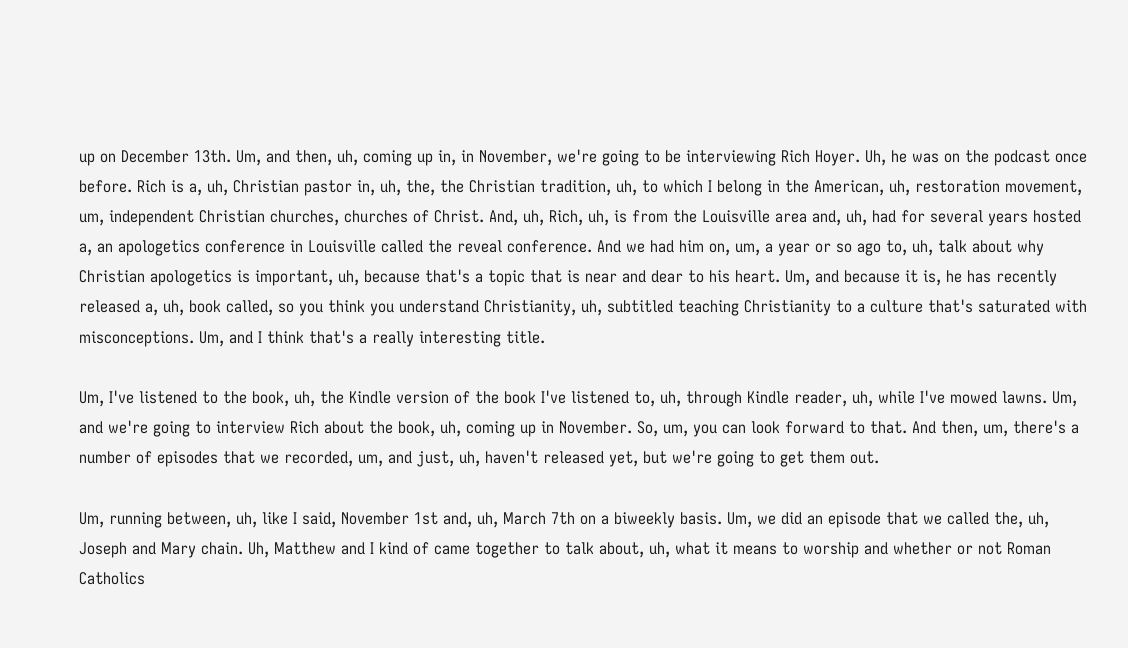up on December 13th. Um, and then, uh, coming up in, in November, we're going to be interviewing Rich Hoyer. Uh, he was on the podcast once before. Rich is a, uh, Christian pastor in, uh, the, the Christian tradition, uh, to which I belong in the American, uh, restoration movement, um, independent Christian churches, churches of Christ. And, uh, Rich, uh, is from the Louisville area and, uh, had for several years hosted a, an apologetics conference in Louisville called the reveal conference. And we had him on, um, a year or so ago to, uh, talk about why Christian apologetics is important, uh, because that's a topic that is near and dear to his heart. Um, and because it is, he has recently released a, uh, book called, so you think you understand Christianity, uh, subtitled teaching Christianity to a culture that's saturated with misconceptions. Um, and I think that's a really interesting title.

Um, I've listened to the book, uh, the Kindle version of the book I've listened to, uh, through Kindle reader, uh, while I've mowed lawns. Um, and we're going to interview Rich about the book, uh, coming up in November. So, um, you can look forward to that. And then, um, there's a number of episodes that we recorded, um, and just, uh, haven't released yet, but we're going to get them out.

Um, running between, uh, like I said, November 1st and, uh, March 7th on a biweekly basis. Um, we did an episode that we called the, uh, Joseph and Mary chain. Uh, Matthew and I kind of came together to talk about, uh, what it means to worship and whether or not Roman Catholics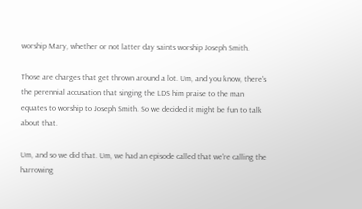worship Mary, whether or not latter day saints worship Joseph Smith.

Those are charges that get thrown around a lot. Um, and you know, there's the perennial accusation that singing the LDS him praise to the man equates to worship to Joseph Smith. So we decided it might be fun to talk about that.

Um, and so we did that. Um, we had an episode called that we're calling the harrowing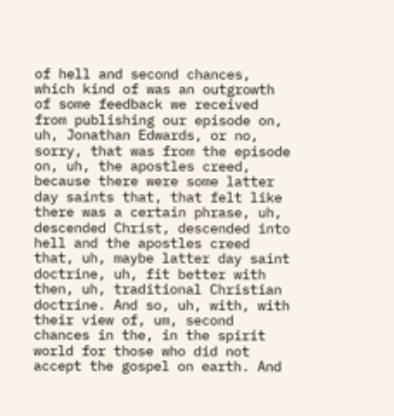of hell and second chances, which kind of was an outgrowth of some feedback we received from publishing our episode on, uh, Jonathan Edwards, or no, sorry, that was from the episode on, uh, the apostles creed, because there were some latter day saints that, that felt like there was a certain phrase, uh, descended Christ, descended into hell and the apostles creed that, uh, maybe latter day saint doctrine, uh, fit better with then, uh, traditional Christian doctrine. And so, uh, with, with their view of, um, second chances in the, in the spirit world for those who did not accept the gospel on earth. And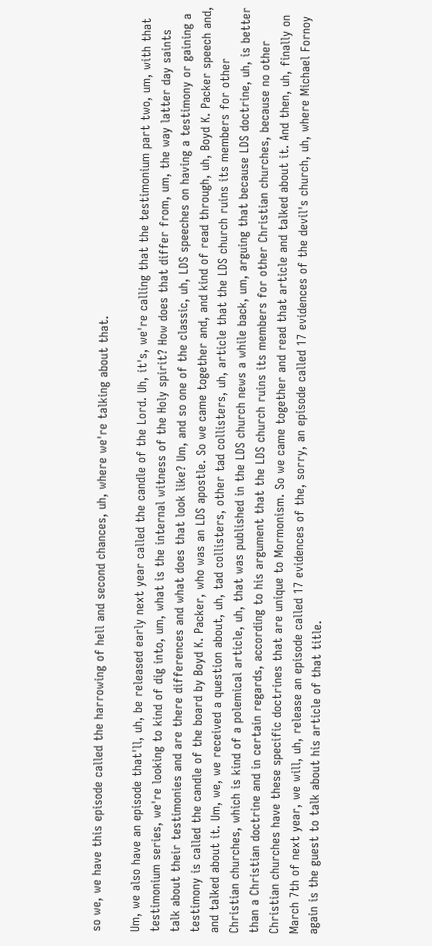so we, we have this episode called the harrowing of hell and second chances, uh, where we're talking about that.

Um, we also have an episode that'll, uh, be released early next year called the candle of the Lord. Uh, it's, we're calling that the testimonium part two, um, with that testimonium series, we're looking to kind of dig into, um, what is the internal witness of the Holy spirit? How does that differ from, um, the way latter day saints talk about their testimonies and are there differences and what does that look like? Um, and so one of the classic, uh, LDS speeches on having a testimony or gaining a testimony is called the candle of the board by Boyd K. Packer, who was an LDS apostle. So we came together and, and kind of read through, uh, Boyd K. Packer speech and, and talked about it. Um, we, we received a question about, uh, tad collisters, other tad collisters, uh, article that the LDS church ruins its members for other Christian churches, which is kind of a polemical article, uh, that was published in the LDS church news a while back, um, arguing that because LDS doctrine, uh, is better than a Christian doctrine and in certain regards, according to his argument that the LDS church ruins its members for other Christian churches, because no other Christian churches have these specific doctrines that are unique to Mormonism. So we came together and read that article and talked about it. And then, uh, finally on March 7th of next year, we will, uh, release an episode called 17 evidences of the, sorry, an episode called 17 evidences of the devil's church, uh, where Michael Fornoy again is the guest to talk about his article of that title.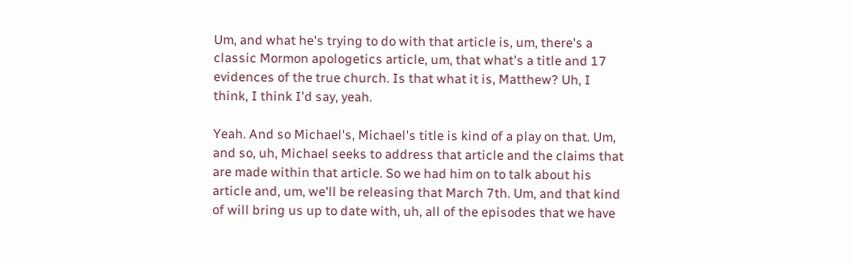Um, and what he's trying to do with that article is, um, there's a classic Mormon apologetics article, um, that what's a title and 17 evidences of the true church. Is that what it is, Matthew? Uh, I think, I think I'd say, yeah.

Yeah. And so Michael's, Michael's title is kind of a play on that. Um, and so, uh, Michael seeks to address that article and the claims that are made within that article. So we had him on to talk about his article and, um, we'll be releasing that March 7th. Um, and that kind of will bring us up to date with, uh, all of the episodes that we have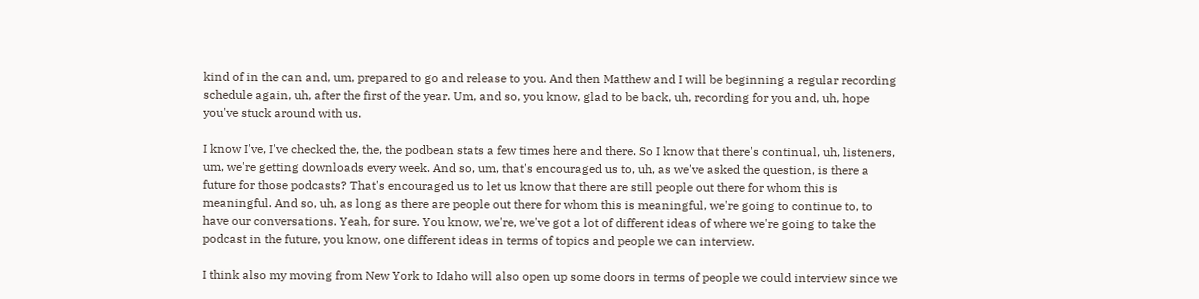kind of in the can and, um, prepared to go and release to you. And then Matthew and I will be beginning a regular recording schedule again, uh, after the first of the year. Um, and so, you know, glad to be back, uh, recording for you and, uh, hope you've stuck around with us.

I know I've, I've checked the, the, the podbean stats a few times here and there. So I know that there's continual, uh, listeners, um, we're getting downloads every week. And so, um, that's encouraged us to, uh, as we've asked the question, is there a future for those podcasts? That's encouraged us to let us know that there are still people out there for whom this is meaningful. And so, uh, as long as there are people out there for whom this is meaningful, we're going to continue to, to have our conversations. Yeah, for sure. You know, we're, we've got a lot of different ideas of where we're going to take the podcast in the future, you know, one different ideas in terms of topics and people we can interview.

I think also my moving from New York to Idaho will also open up some doors in terms of people we could interview since we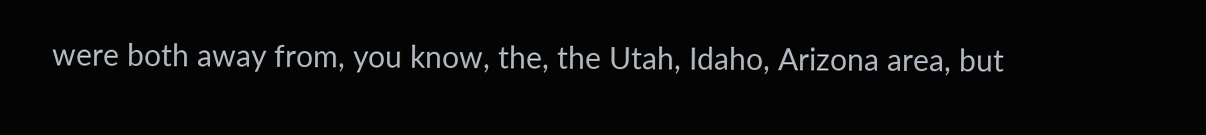were both away from, you know, the, the Utah, Idaho, Arizona area, but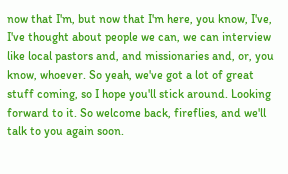now that I'm, but now that I'm here, you know, I've, I've thought about people we can, we can interview like local pastors and, and missionaries and, or, you know, whoever. So yeah, we've got a lot of great stuff coming, so I hope you'll stick around. Looking forward to it. So welcome back, fireflies, and we'll talk to you again soon.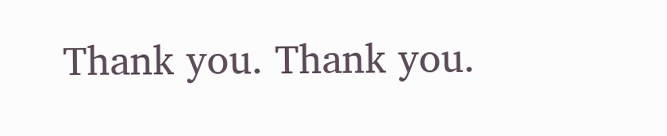Thank you. Thank you.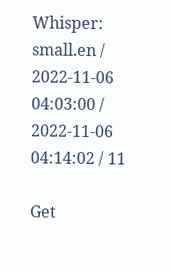Whisper: small.en / 2022-11-06 04:03:00 / 2022-11-06 04:14:02 / 11

Get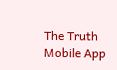The Truth Mobile App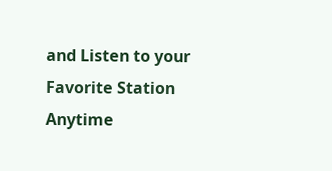and Listen to your Favorite Station Anytime